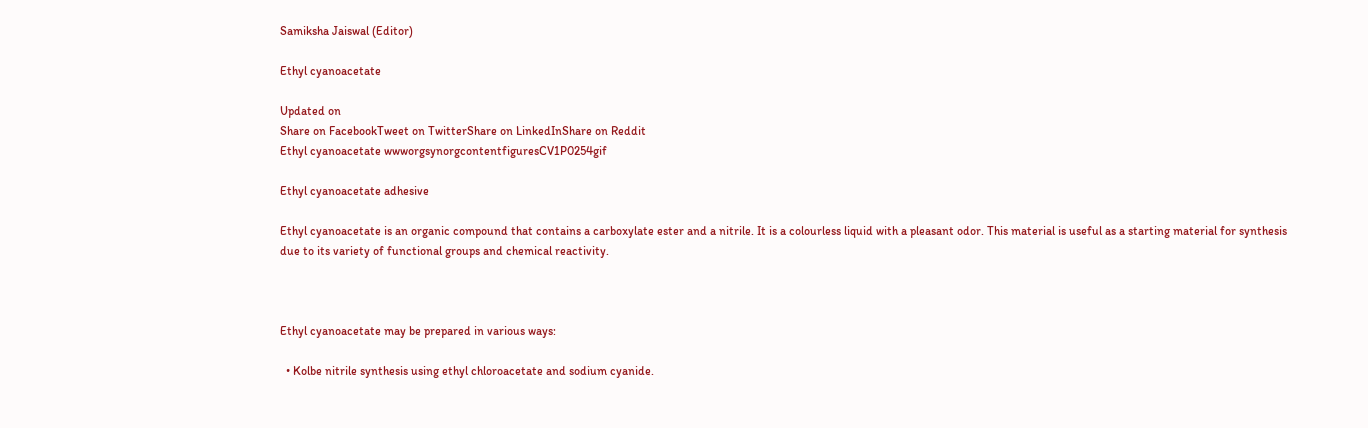Samiksha Jaiswal (Editor)

Ethyl cyanoacetate

Updated on
Share on FacebookTweet on TwitterShare on LinkedInShare on Reddit
Ethyl cyanoacetate wwworgsynorgcontentfiguresCV1P0254gif

Ethyl cyanoacetate adhesive

Ethyl cyanoacetate is an organic compound that contains a carboxylate ester and a nitrile. It is a colourless liquid with a pleasant odor. This material is useful as a starting material for synthesis due to its variety of functional groups and chemical reactivity.



Ethyl cyanoacetate may be prepared in various ways:

  • Kolbe nitrile synthesis using ethyl chloroacetate and sodium cyanide.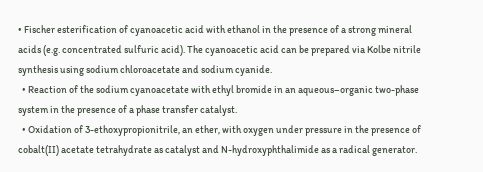• Fischer esterification of cyanoacetic acid with ethanol in the presence of a strong mineral acids (e.g. concentrated sulfuric acid). The cyanoacetic acid can be prepared via Kolbe nitrile synthesis using sodium chloroacetate and sodium cyanide.
  • Reaction of the sodium cyanoacetate with ethyl bromide in an aqueous–organic two-phase system in the presence of a phase transfer catalyst.
  • Oxidation of 3-ethoxypropionitrile, an ether, with oxygen under pressure in the presence of cobalt(II) acetate tetrahydrate as catalyst and N-hydroxyphthalimide as a radical generator.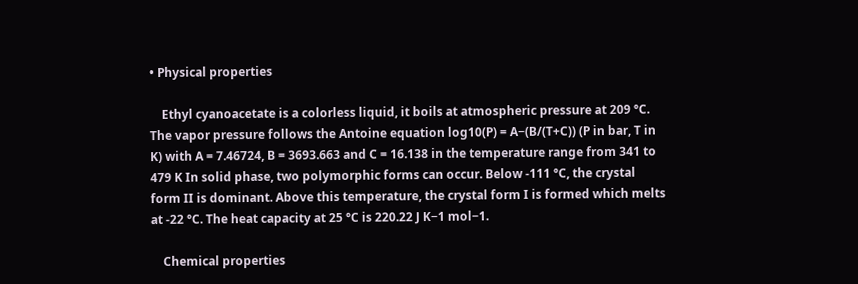• Physical properties

    Ethyl cyanoacetate is a colorless liquid, it boils at atmospheric pressure at 209 °C. The vapor pressure follows the Antoine equation log10(P) = A−(B/(T+C)) (P in bar, T in K) with A = 7.46724, B = 3693.663 and C = 16.138 in the temperature range from 341 to 479 K In solid phase, two polymorphic forms can occur. Below -111 °C, the crystal form II is dominant. Above this temperature, the crystal form I is formed which melts at -22 °C. The heat capacity at 25 °C is 220.22 J K−1 mol−1.

    Chemical properties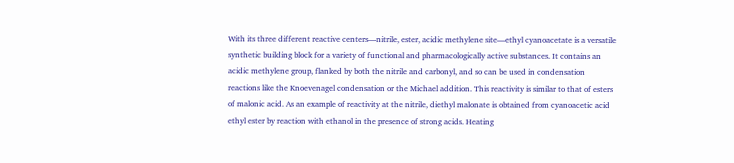With its three different reactive centers—nitrile, ester, acidic methylene site—ethyl cyanoacetate is a versatile synthetic building block for a variety of functional and pharmacologically active substances. It contains an acidic methylene group, flanked by both the nitrile and carbonyl, and so can be used in condensation reactions like the Knoevenagel condensation or the Michael addition. This reactivity is similar to that of esters of malonic acid. As an example of reactivity at the nitrile, diethyl malonate is obtained from cyanoacetic acid ethyl ester by reaction with ethanol in the presence of strong acids. Heating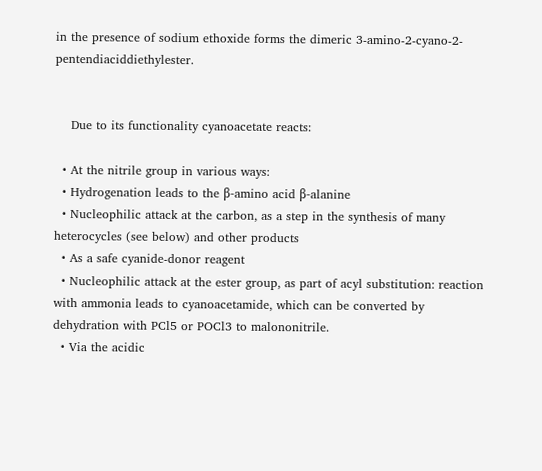in the presence of sodium ethoxide forms the dimeric 3-amino-2-cyano-2-pentendiaciddiethylester.


    Due to its functionality cyanoacetate reacts:

  • At the nitrile group in various ways:
  • Hydrogenation leads to the β-amino acid β-alanine
  • Nucleophilic attack at the carbon, as a step in the synthesis of many heterocycles (see below) and other products
  • As a safe cyanide-donor reagent
  • Nucleophilic attack at the ester group, as part of acyl substitution: reaction with ammonia leads to cyanoacetamide, which can be converted by dehydration with PCl5 or POCl3 to malononitrile.
  • Via the acidic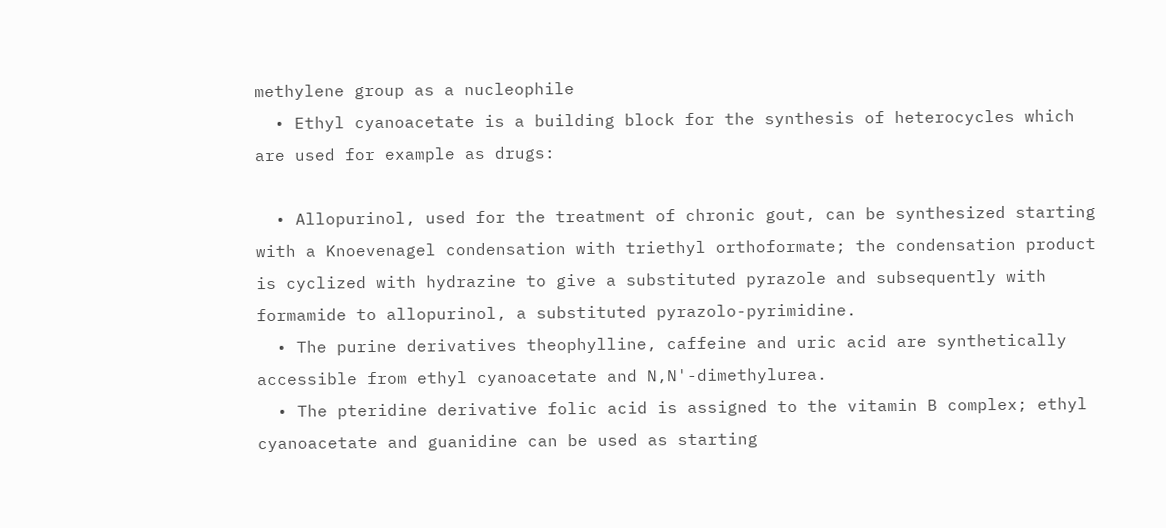methylene group as a nucleophile
  • Ethyl cyanoacetate is a building block for the synthesis of heterocycles which are used for example as drugs:

  • Allopurinol, used for the treatment of chronic gout, can be synthesized starting with a Knoevenagel condensation with triethyl orthoformate; the condensation product is cyclized with hydrazine to give a substituted pyrazole and subsequently with formamide to allopurinol, a substituted pyrazolo-pyrimidine.
  • The purine derivatives theophylline, caffeine and uric acid are synthetically accessible from ethyl cyanoacetate and N,N'-dimethylurea.
  • The pteridine derivative folic acid is assigned to the vitamin B complex; ethyl cyanoacetate and guanidine can be used as starting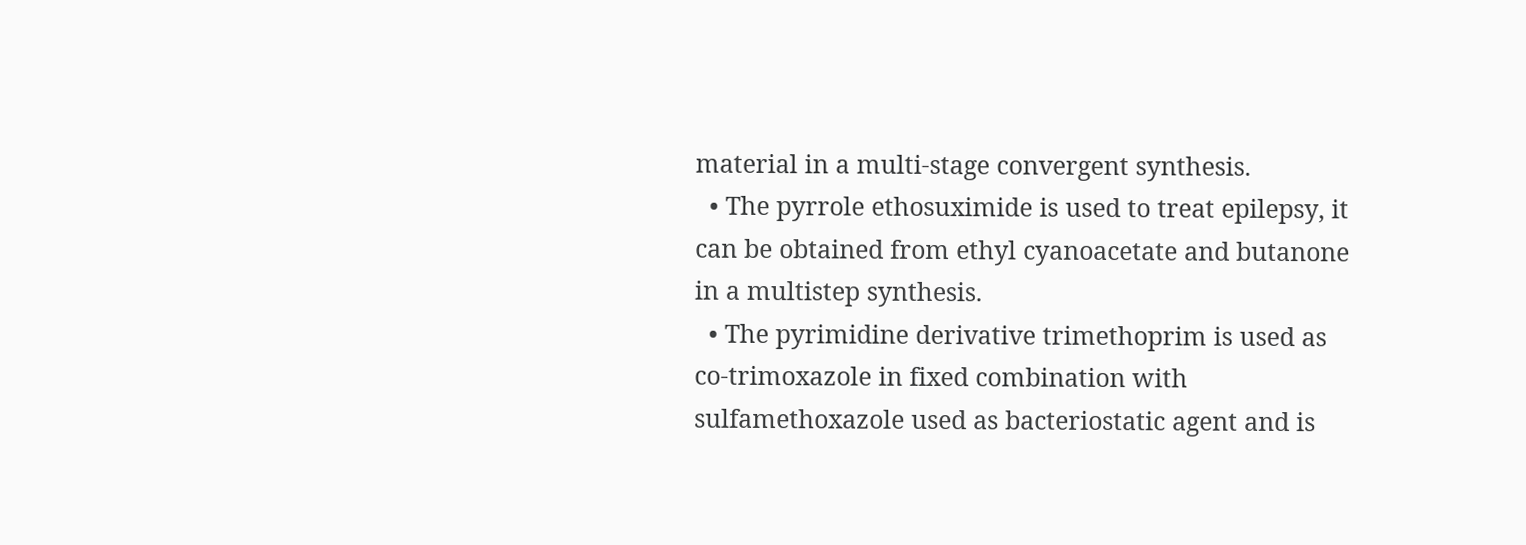material in a multi-stage convergent synthesis.
  • The pyrrole ethosuximide is used to treat epilepsy, it can be obtained from ethyl cyanoacetate and butanone in a multistep synthesis.
  • The pyrimidine derivative trimethoprim is used as co-trimoxazole in fixed combination with sulfamethoxazole used as bacteriostatic agent and is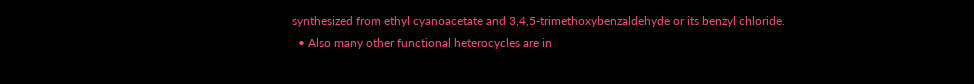synthesized from ethyl cyanoacetate and 3,4,5-trimethoxybenzaldehyde or its benzyl chloride.
  • Also many other functional heterocycles are in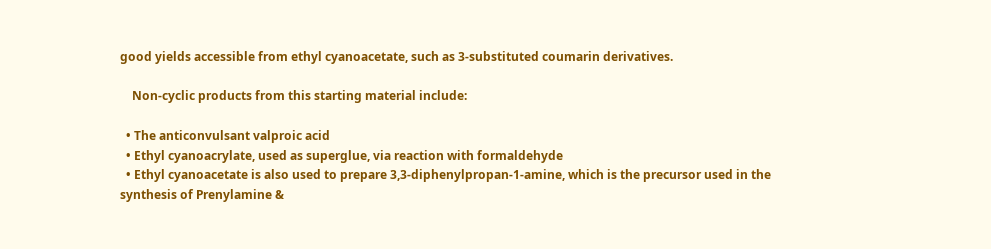good yields accessible from ethyl cyanoacetate, such as 3-substituted coumarin derivatives.

    Non-cyclic products from this starting material include:

  • The anticonvulsant valproic acid
  • Ethyl cyanoacrylate, used as superglue, via reaction with formaldehyde
  • Ethyl cyanoacetate is also used to prepare 3,3-diphenylpropan-1-amine, which is the precursor used in the synthesis of Prenylamine &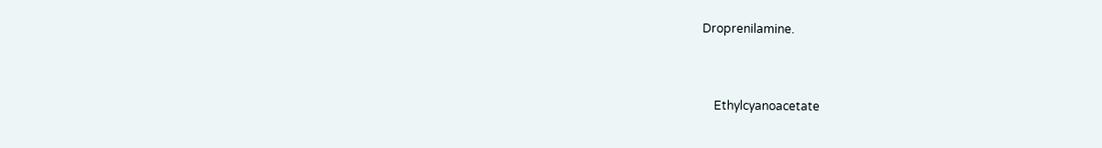Droprenilamine.


    Ethylcyanoacetate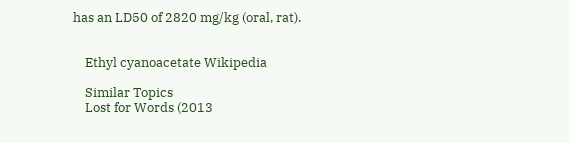has an LD50 of 2820 mg/kg (oral, rat).


    Ethyl cyanoacetate Wikipedia

    Similar Topics
    Lost for Words (2013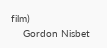film)
    Gordon Nisbet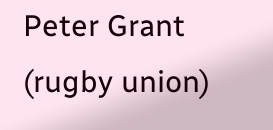Peter Grant (rugby union)